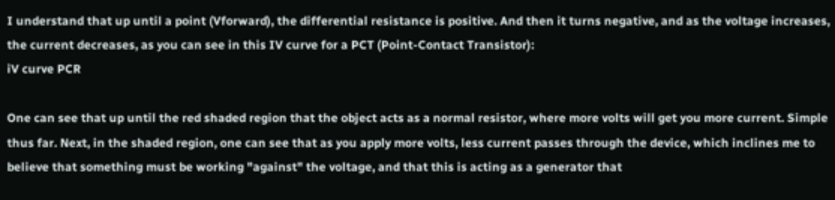I understand that up until a point (Vforward), the differential resistance is positive. And then it turns negative, and as the voltage increases, the current decreases, as you can see in this IV curve for a PCT (Point-Contact Transistor):
iV curve PCR

One can see that up until the red shaded region that the object acts as a normal resistor, where more volts will get you more current. Simple thus far. Next, in the shaded region, one can see that as you apply more volts, less current passes through the device, which inclines me to believe that something must be working "against" the voltage, and that this is acting as a generator that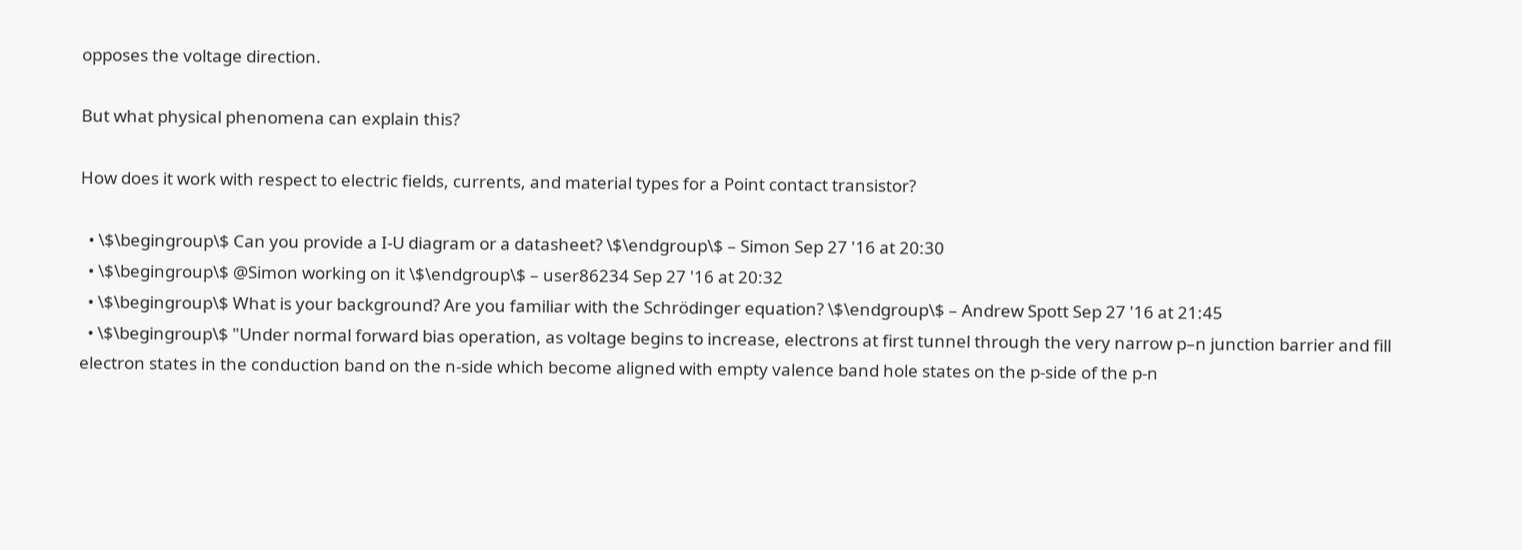opposes the voltage direction.

But what physical phenomena can explain this?

How does it work with respect to electric fields, currents, and material types for a Point contact transistor?

  • \$\begingroup\$ Can you provide a I-U diagram or a datasheet? \$\endgroup\$ – Simon Sep 27 '16 at 20:30
  • \$\begingroup\$ @Simon working on it \$\endgroup\$ – user86234 Sep 27 '16 at 20:32
  • \$\begingroup\$ What is your background? Are you familiar with the Schrödinger equation? \$\endgroup\$ – Andrew Spott Sep 27 '16 at 21:45
  • \$\begingroup\$ "Under normal forward bias operation, as voltage begins to increase, electrons at first tunnel through the very narrow p–n junction barrier and fill electron states in the conduction band on the n-side which become aligned with empty valence band hole states on the p-side of the p-n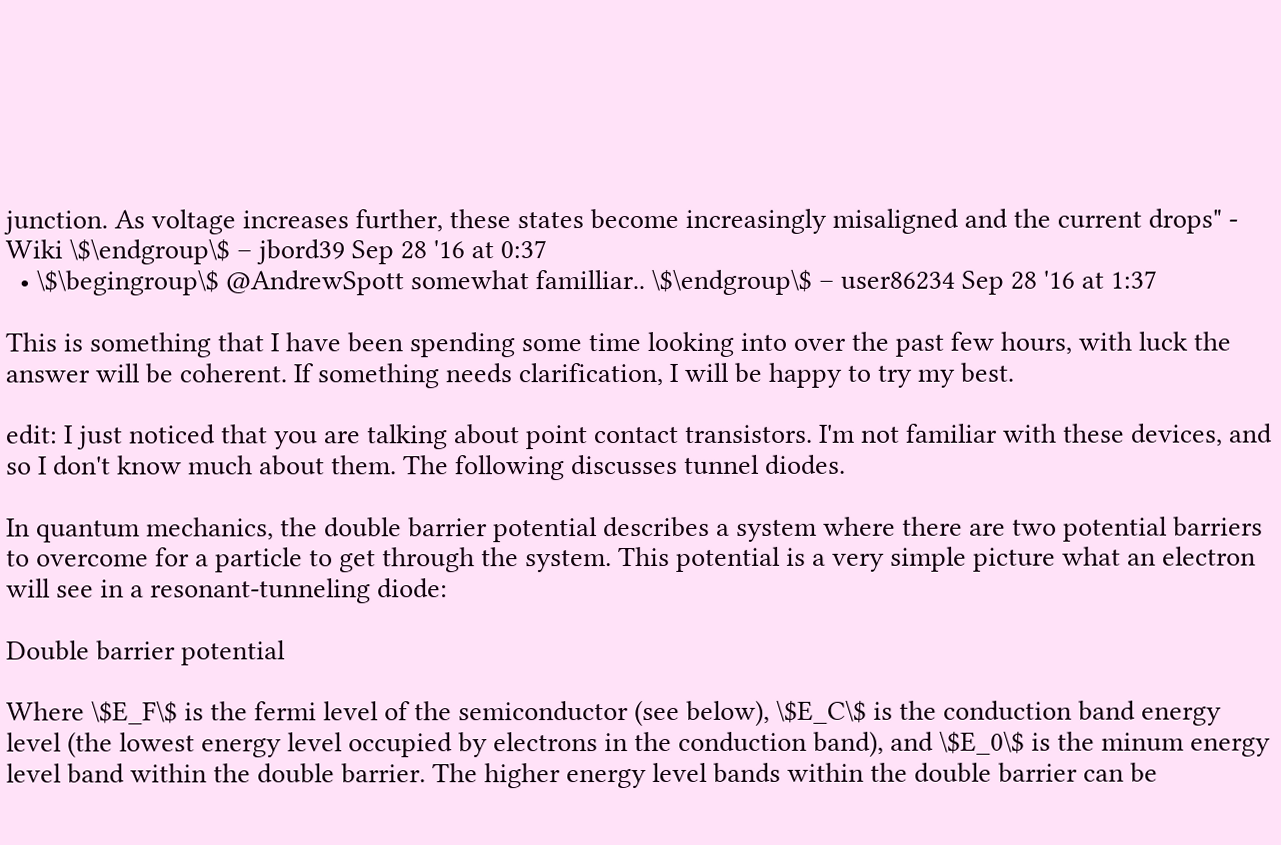junction. As voltage increases further, these states become increasingly misaligned and the current drops" - Wiki \$\endgroup\$ – jbord39 Sep 28 '16 at 0:37
  • \$\begingroup\$ @AndrewSpott somewhat familliar.. \$\endgroup\$ – user86234 Sep 28 '16 at 1:37

This is something that I have been spending some time looking into over the past few hours, with luck the answer will be coherent. If something needs clarification, I will be happy to try my best.

edit: I just noticed that you are talking about point contact transistors. I'm not familiar with these devices, and so I don't know much about them. The following discusses tunnel diodes.

In quantum mechanics, the double barrier potential describes a system where there are two potential barriers to overcome for a particle to get through the system. This potential is a very simple picture what an electron will see in a resonant-tunneling diode:

Double barrier potential

Where \$E_F\$ is the fermi level of the semiconductor (see below), \$E_C\$ is the conduction band energy level (the lowest energy level occupied by electrons in the conduction band), and \$E_0\$ is the minum energy level band within the double barrier. The higher energy level bands within the double barrier can be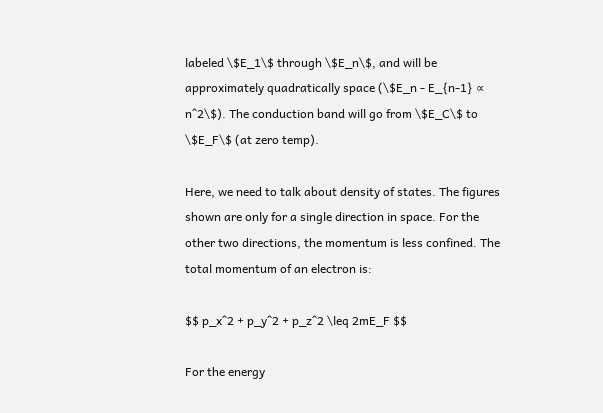labeled \$E_1\$ through \$E_n\$, and will be approximately quadratically space (\$E_n - E_{n-1} ∝ n^2\$). The conduction band will go from \$E_C\$ to \$E_F\$ (at zero temp).

Here, we need to talk about density of states. The figures shown are only for a single direction in space. For the other two directions, the momentum is less confined. The total momentum of an electron is:

$$ p_x^2 + p_y^2 + p_z^2 \leq 2mE_F $$

For the energy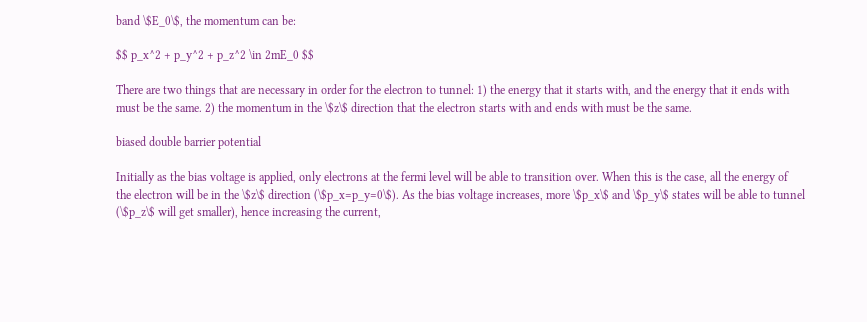band \$E_0\$, the momentum can be:

$$ p_x^2 + p_y^2 + p_z^2 \in 2mE_0 $$

There are two things that are necessary in order for the electron to tunnel: 1) the energy that it starts with, and the energy that it ends with must be the same. 2) the momentum in the \$z\$ direction that the electron starts with and ends with must be the same.

biased double barrier potential

Initially as the bias voltage is applied, only electrons at the fermi level will be able to transition over. When this is the case, all the energy of the electron will be in the \$z\$ direction (\$p_x=p_y=0\$). As the bias voltage increases, more \$p_x\$ and \$p_y\$ states will be able to tunnel (\$p_z\$ will get smaller), hence increasing the current,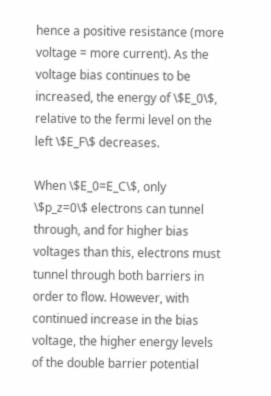hence a positive resistance (more voltage = more current). As the voltage bias continues to be increased, the energy of \$E_0\$, relative to the fermi level on the left \$E_F\$ decreases.

When \$E_0=E_C\$, only \$p_z=0\$ electrons can tunnel through, and for higher bias voltages than this, electrons must tunnel through both barriers in order to flow. However, with continued increase in the bias voltage, the higher energy levels of the double barrier potential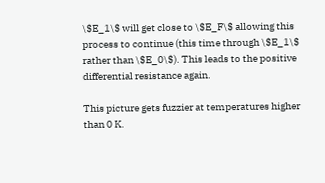\$E_1\$ will get close to \$E_F\$ allowing this process to continue (this time through \$E_1\$ rather than \$E_0\$). This leads to the positive differential resistance again.

This picture gets fuzzier at temperatures higher than 0 K.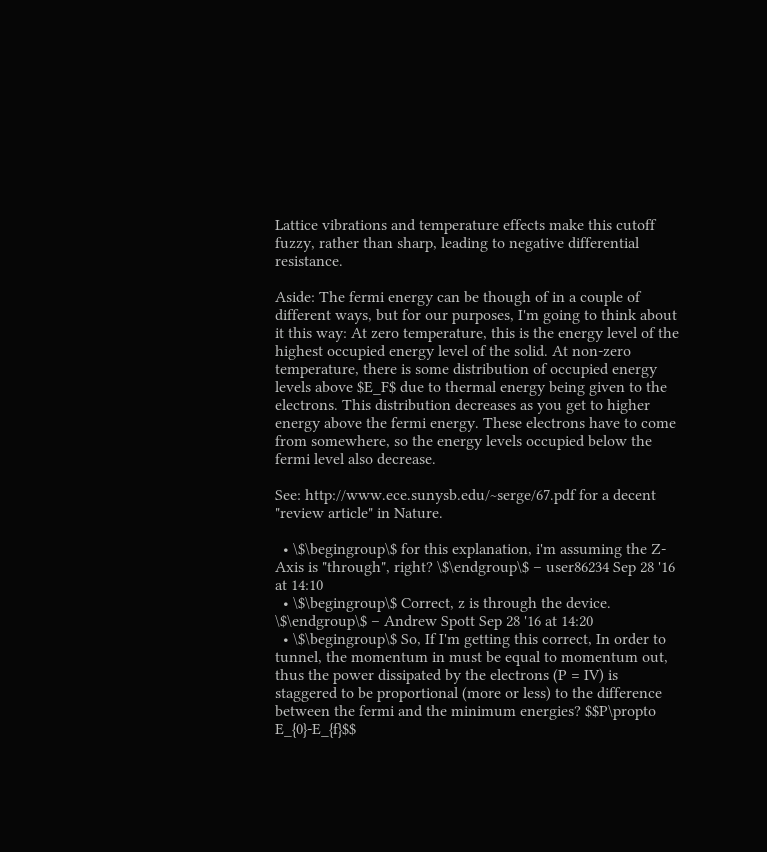Lattice vibrations and temperature effects make this cutoff fuzzy, rather than sharp, leading to negative differential resistance.

Aside: The fermi energy can be though of in a couple of different ways, but for our purposes, I'm going to think about it this way: At zero temperature, this is the energy level of the highest occupied energy level of the solid. At non-zero temperature, there is some distribution of occupied energy levels above $E_F$ due to thermal energy being given to the electrons. This distribution decreases as you get to higher energy above the fermi energy. These electrons have to come from somewhere, so the energy levels occupied below the fermi level also decrease.

See: http://www.ece.sunysb.edu/~serge/67.pdf for a decent "review article" in Nature.

  • \$\begingroup\$ for this explanation, i'm assuming the Z-Axis is "through", right? \$\endgroup\$ – user86234 Sep 28 '16 at 14:10
  • \$\begingroup\$ Correct, z is through the device. \$\endgroup\$ – Andrew Spott Sep 28 '16 at 14:20
  • \$\begingroup\$ So, If I'm getting this correct, In order to tunnel, the momentum in must be equal to momentum out, thus the power dissipated by the electrons (P = IV) is staggered to be proportional (more or less) to the difference between the fermi and the minimum energies? $$P\propto E_{0}-E_{f}$$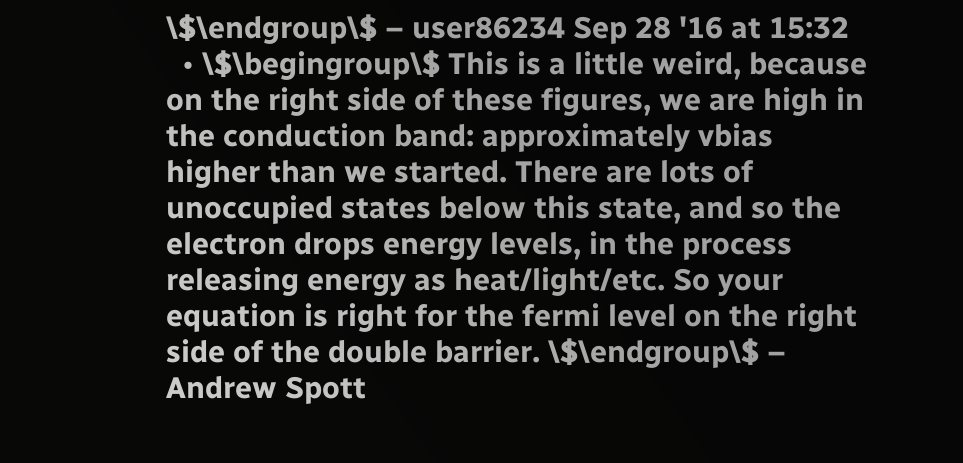\$\endgroup\$ – user86234 Sep 28 '16 at 15:32
  • \$\begingroup\$ This is a little weird, because on the right side of these figures, we are high in the conduction band: approximately vbias higher than we started. There are lots of unoccupied states below this state, and so the electron drops energy levels, in the process releasing energy as heat/light/etc. So your equation is right for the fermi level on the right side of the double barrier. \$\endgroup\$ – Andrew Spott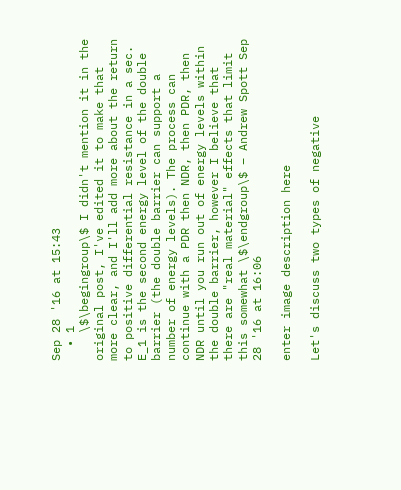Sep 28 '16 at 15:43
  • 1
    \$\begingroup\$ I didn't mention it in the original post, I've edited it to make that more clear, and I'll add more about the return to positive differential resistance in a sec. E_1 is the second energy level of the double barrier (the double barrier can support a number of energy levels). The process can continue with a PDR then NDR, then PDR, then NDR until you run out of energy levels within the double barrier, however I believe that there are "real material" effects that limit this somewhat \$\endgroup\$ – Andrew Spott Sep 28 '16 at 16:06

enter image description here

Let's discuss two types of negative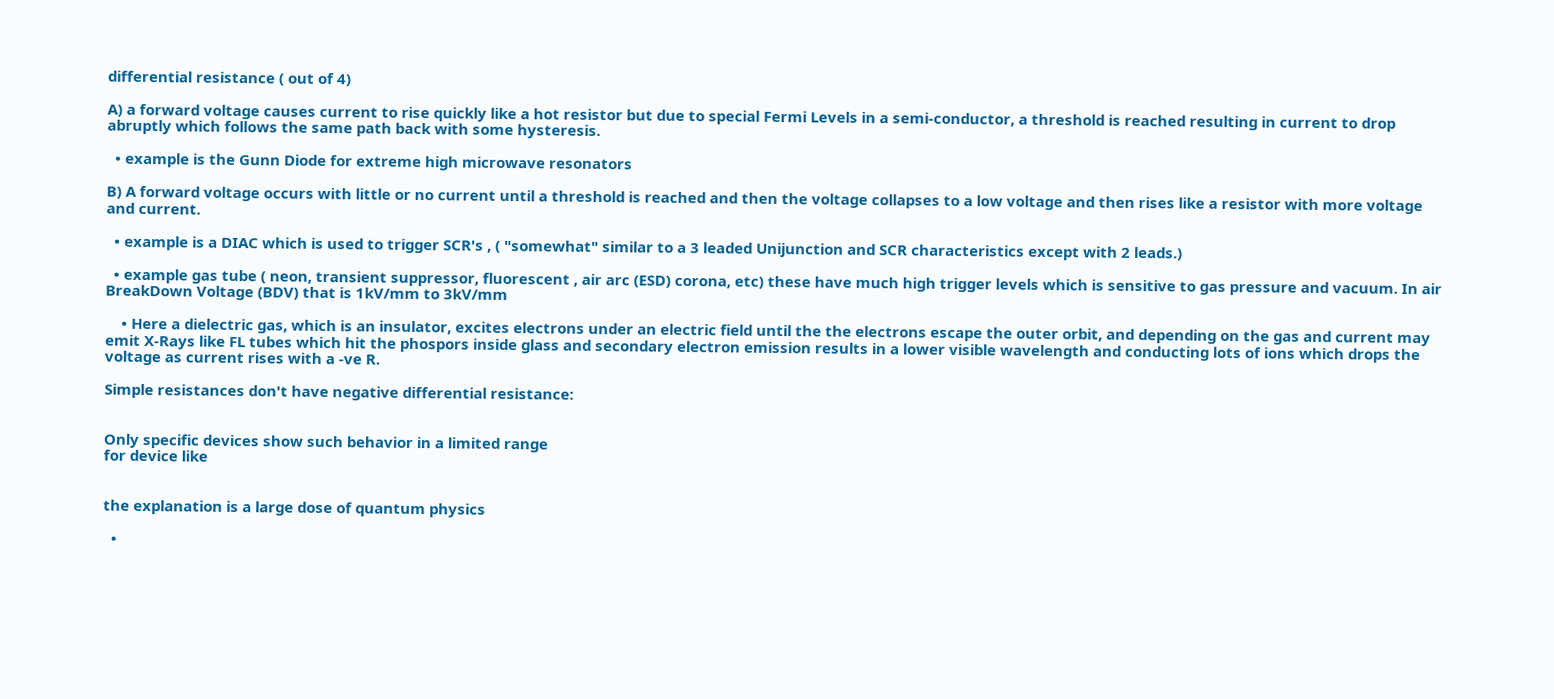differential resistance ( out of 4)

A) a forward voltage causes current to rise quickly like a hot resistor but due to special Fermi Levels in a semi-conductor, a threshold is reached resulting in current to drop abruptly which follows the same path back with some hysteresis.

  • example is the Gunn Diode for extreme high microwave resonators

B) A forward voltage occurs with little or no current until a threshold is reached and then the voltage collapses to a low voltage and then rises like a resistor with more voltage and current.

  • example is a DIAC which is used to trigger SCR's , ( "somewhat" similar to a 3 leaded Unijunction and SCR characteristics except with 2 leads.)

  • example gas tube ( neon, transient suppressor, fluorescent , air arc (ESD) corona, etc) these have much high trigger levels which is sensitive to gas pressure and vacuum. In air BreakDown Voltage (BDV) that is 1kV/mm to 3kV/mm

    • Here a dielectric gas, which is an insulator, excites electrons under an electric field until the the electrons escape the outer orbit, and depending on the gas and current may emit X-Rays like FL tubes which hit the phospors inside glass and secondary electron emission results in a lower visible wavelength and conducting lots of ions which drops the voltage as current rises with a -ve R.

Simple resistances don't have negative differential resistance:


Only specific devices show such behavior in a limited range
for device like


the explanation is a large dose of quantum physics

  •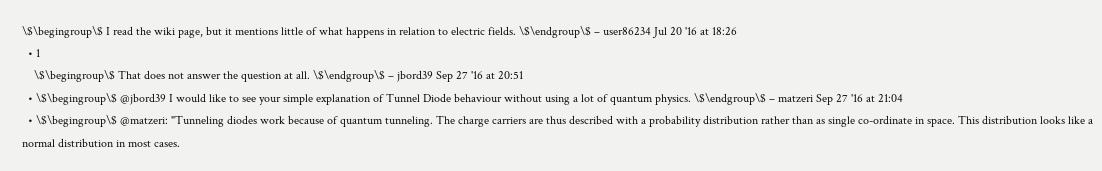\$\begingroup\$ I read the wiki page, but it mentions little of what happens in relation to electric fields. \$\endgroup\$ – user86234 Jul 20 '16 at 18:26
  • 1
    \$\begingroup\$ That does not answer the question at all. \$\endgroup\$ – jbord39 Sep 27 '16 at 20:51
  • \$\begingroup\$ @jbord39 I would like to see your simple explanation of Tunnel Diode behaviour without using a lot of quantum physics. \$\endgroup\$ – matzeri Sep 27 '16 at 21:04
  • \$\begingroup\$ @matzeri: "Tunneling diodes work because of quantum tunneling. The charge carriers are thus described with a probability distribution rather than as single co-ordinate in space. This distribution looks like a normal distribution in most cases.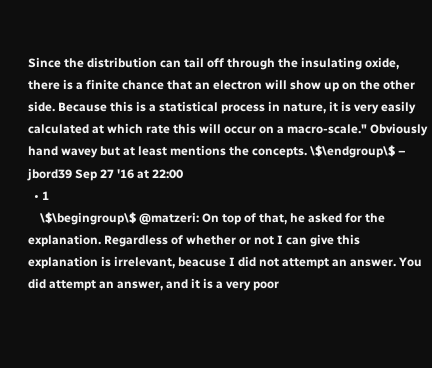Since the distribution can tail off through the insulating oxide, there is a finite chance that an electron will show up on the other side. Because this is a statistical process in nature, it is very easily calculated at which rate this will occur on a macro-scale." Obviously hand wavey but at least mentions the concepts. \$\endgroup\$ – jbord39 Sep 27 '16 at 22:00
  • 1
    \$\begingroup\$ @matzeri: On top of that, he asked for the explanation. Regardless of whether or not I can give this explanation is irrelevant, beacuse I did not attempt an answer. You did attempt an answer, and it is a very poor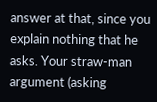answer at that, since you explain nothing that he asks. Your straw-man argument (asking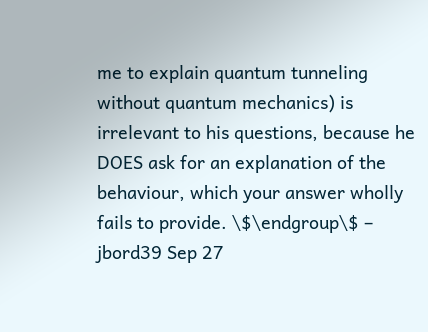me to explain quantum tunneling without quantum mechanics) is irrelevant to his questions, because he DOES ask for an explanation of the behaviour, which your answer wholly fails to provide. \$\endgroup\$ – jbord39 Sep 27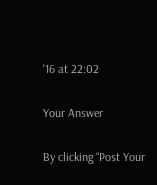'16 at 22:02

Your Answer

By clicking “Post Your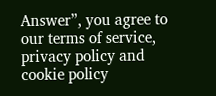Answer”, you agree to our terms of service, privacy policy and cookie policy